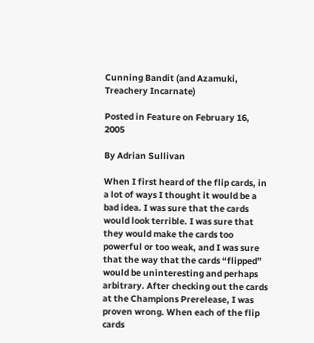Cunning Bandit (and Azamuki, Treachery Incarnate)

Posted in Feature on February 16, 2005

By Adrian Sullivan

When I first heard of the flip cards, in a lot of ways I thought it would be a bad idea. I was sure that the cards would look terrible. I was sure that they would make the cards too powerful or too weak, and I was sure that the way that the cards “flipped” would be uninteresting and perhaps arbitrary. After checking out the cards at the Champions Prerelease, I was proven wrong. When each of the flip cards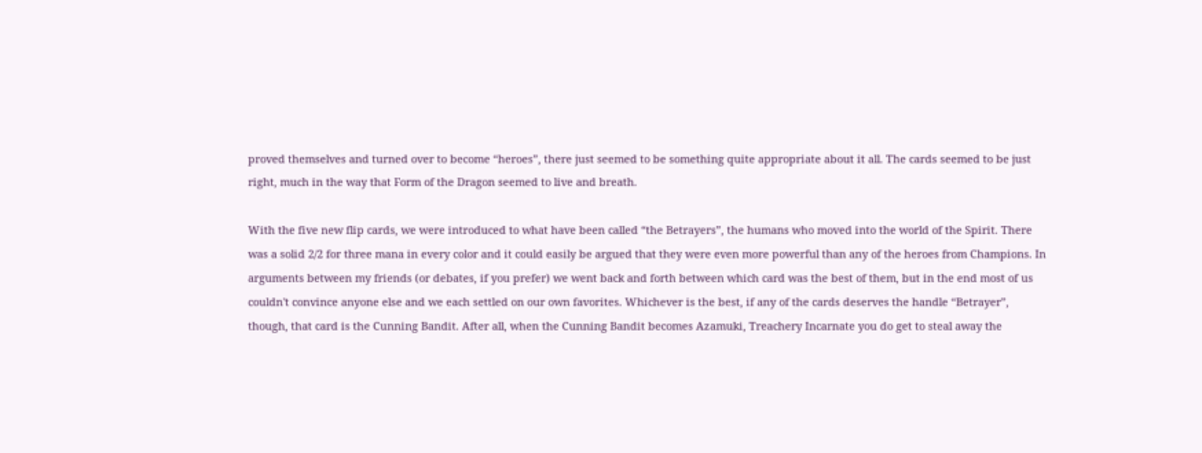proved themselves and turned over to become “heroes”, there just seemed to be something quite appropriate about it all. The cards seemed to be just right, much in the way that Form of the Dragon seemed to live and breath.

With the five new flip cards, we were introduced to what have been called “the Betrayers”, the humans who moved into the world of the Spirit. There was a solid 2/2 for three mana in every color and it could easily be argued that they were even more powerful than any of the heroes from Champions. In arguments between my friends (or debates, if you prefer) we went back and forth between which card was the best of them, but in the end most of us couldn't convince anyone else and we each settled on our own favorites. Whichever is the best, if any of the cards deserves the handle “Betrayer”, though, that card is the Cunning Bandit. After all, when the Cunning Bandit becomes Azamuki, Treachery Incarnate you do get to steal away the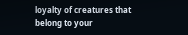loyalty of creatures that belong to your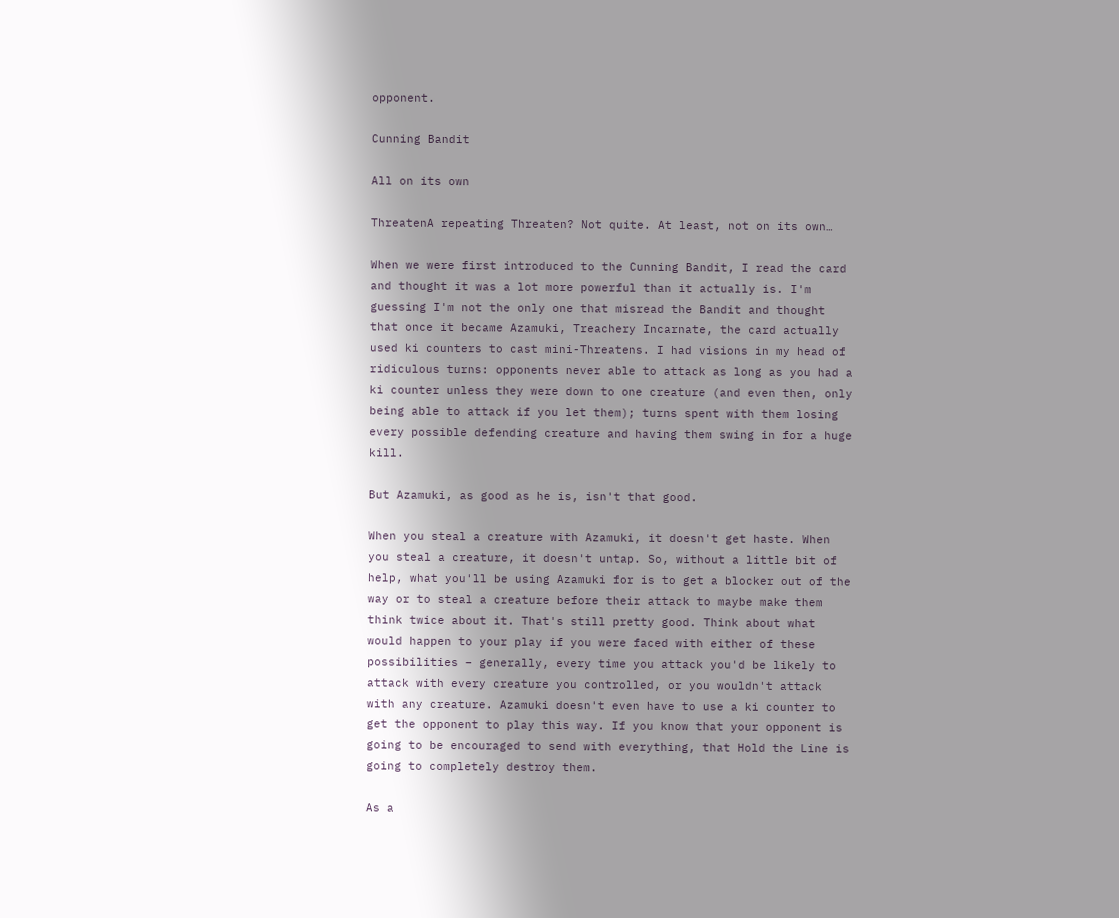opponent.

Cunning Bandit

All on its own

ThreatenA repeating Threaten? Not quite. At least, not on its own…

When we were first introduced to the Cunning Bandit, I read the card and thought it was a lot more powerful than it actually is. I'm guessing I'm not the only one that misread the Bandit and thought that once it became Azamuki, Treachery Incarnate, the card actually used ki counters to cast mini-Threatens. I had visions in my head of ridiculous turns: opponents never able to attack as long as you had a ki counter unless they were down to one creature (and even then, only being able to attack if you let them); turns spent with them losing every possible defending creature and having them swing in for a huge kill.

But Azamuki, as good as he is, isn't that good.

When you steal a creature with Azamuki, it doesn't get haste. When you steal a creature, it doesn't untap. So, without a little bit of help, what you'll be using Azamuki for is to get a blocker out of the way or to steal a creature before their attack to maybe make them think twice about it. That's still pretty good. Think about what would happen to your play if you were faced with either of these possibilities – generally, every time you attack you'd be likely to attack with every creature you controlled, or you wouldn't attack with any creature. Azamuki doesn't even have to use a ki counter to get the opponent to play this way. If you know that your opponent is going to be encouraged to send with everything, that Hold the Line is going to completely destroy them.

As a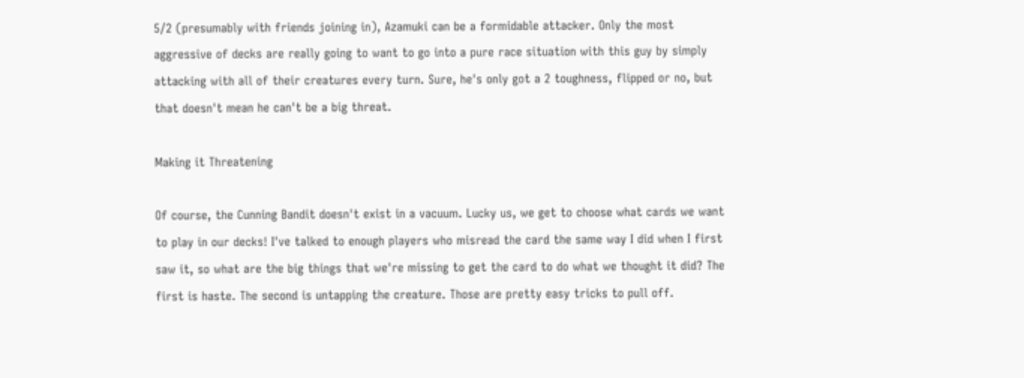5/2 (presumably with friends joining in), Azamuki can be a formidable attacker. Only the most aggressive of decks are really going to want to go into a pure race situation with this guy by simply attacking with all of their creatures every turn. Sure, he's only got a 2 toughness, flipped or no, but that doesn't mean he can't be a big threat.

Making it Threatening

Of course, the Cunning Bandit doesn't exist in a vacuum. Lucky us, we get to choose what cards we want to play in our decks! I've talked to enough players who misread the card the same way I did when I first saw it, so what are the big things that we're missing to get the card to do what we thought it did? The first is haste. The second is untapping the creature. Those are pretty easy tricks to pull off.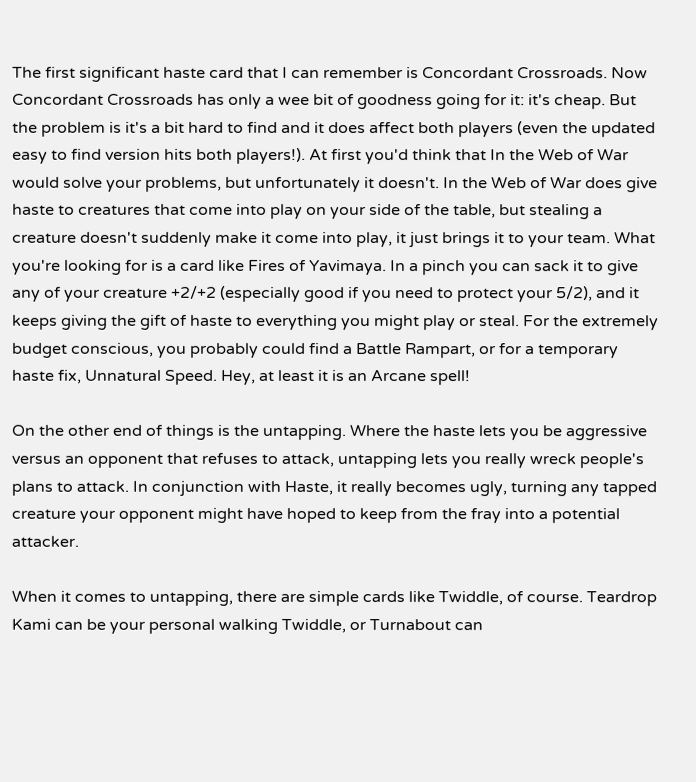The first significant haste card that I can remember is Concordant Crossroads. Now Concordant Crossroads has only a wee bit of goodness going for it: it's cheap. But the problem is it's a bit hard to find and it does affect both players (even the updated easy to find version hits both players!). At first you'd think that In the Web of War would solve your problems, but unfortunately it doesn't. In the Web of War does give haste to creatures that come into play on your side of the table, but stealing a creature doesn't suddenly make it come into play, it just brings it to your team. What you're looking for is a card like Fires of Yavimaya. In a pinch you can sack it to give any of your creature +2/+2 (especially good if you need to protect your 5/2), and it keeps giving the gift of haste to everything you might play or steal. For the extremely budget conscious, you probably could find a Battle Rampart, or for a temporary haste fix, Unnatural Speed. Hey, at least it is an Arcane spell!

On the other end of things is the untapping. Where the haste lets you be aggressive versus an opponent that refuses to attack, untapping lets you really wreck people's plans to attack. In conjunction with Haste, it really becomes ugly, turning any tapped creature your opponent might have hoped to keep from the fray into a potential attacker.

When it comes to untapping, there are simple cards like Twiddle, of course. Teardrop Kami can be your personal walking Twiddle, or Turnabout can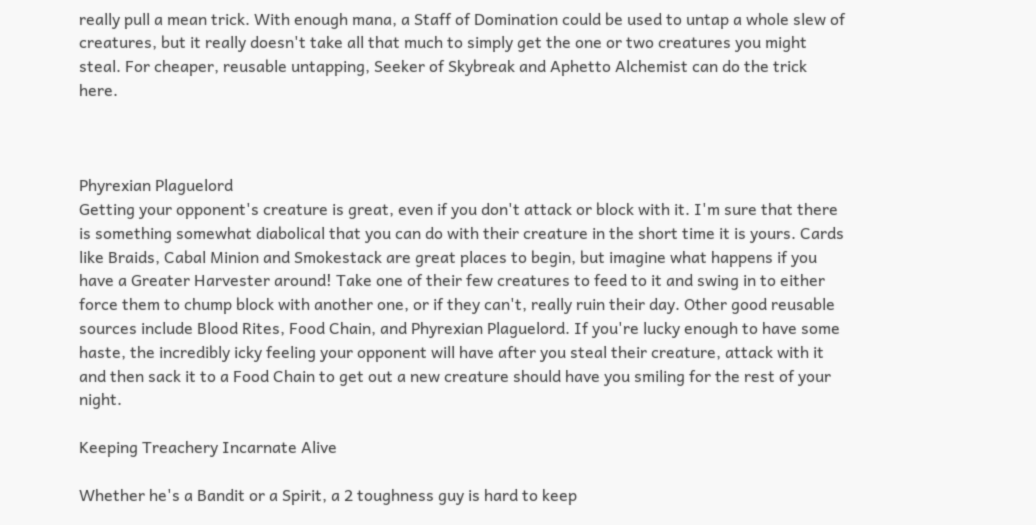really pull a mean trick. With enough mana, a Staff of Domination could be used to untap a whole slew of creatures, but it really doesn't take all that much to simply get the one or two creatures you might steal. For cheaper, reusable untapping, Seeker of Skybreak and Aphetto Alchemist can do the trick here.



Phyrexian Plaguelord
Getting your opponent's creature is great, even if you don't attack or block with it. I'm sure that there is something somewhat diabolical that you can do with their creature in the short time it is yours. Cards like Braids, Cabal Minion and Smokestack are great places to begin, but imagine what happens if you have a Greater Harvester around! Take one of their few creatures to feed to it and swing in to either force them to chump block with another one, or if they can't, really ruin their day. Other good reusable sources include Blood Rites, Food Chain, and Phyrexian Plaguelord. If you're lucky enough to have some haste, the incredibly icky feeling your opponent will have after you steal their creature, attack with it and then sack it to a Food Chain to get out a new creature should have you smiling for the rest of your night.

Keeping Treachery Incarnate Alive

Whether he's a Bandit or a Spirit, a 2 toughness guy is hard to keep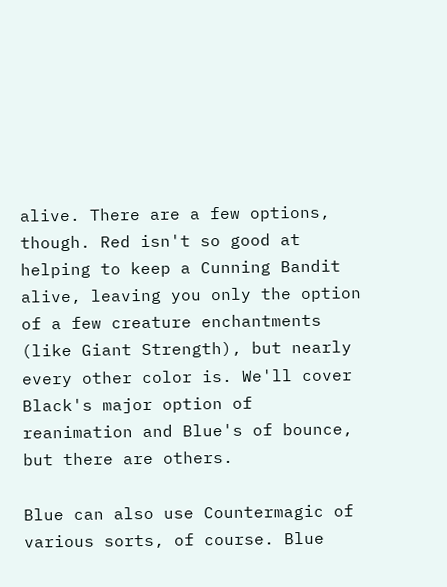alive. There are a few options, though. Red isn't so good at helping to keep a Cunning Bandit alive, leaving you only the option of a few creature enchantments (like Giant Strength), but nearly every other color is. We'll cover Black's major option of reanimation and Blue's of bounce, but there are others.

Blue can also use Countermagic of various sorts, of course. Blue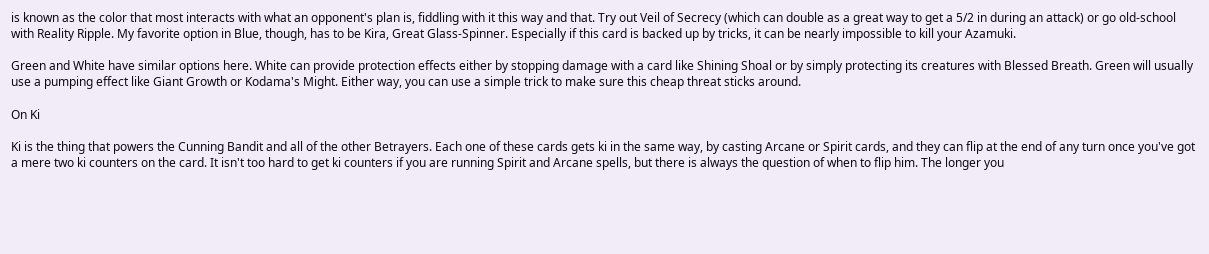is known as the color that most interacts with what an opponent's plan is, fiddling with it this way and that. Try out Veil of Secrecy (which can double as a great way to get a 5/2 in during an attack) or go old-school with Reality Ripple. My favorite option in Blue, though, has to be Kira, Great Glass-Spinner. Especially if this card is backed up by tricks, it can be nearly impossible to kill your Azamuki.

Green and White have similar options here. White can provide protection effects either by stopping damage with a card like Shining Shoal or by simply protecting its creatures with Blessed Breath. Green will usually use a pumping effect like Giant Growth or Kodama's Might. Either way, you can use a simple trick to make sure this cheap threat sticks around.

On Ki

Ki is the thing that powers the Cunning Bandit and all of the other Betrayers. Each one of these cards gets ki in the same way, by casting Arcane or Spirit cards, and they can flip at the end of any turn once you've got a mere two ki counters on the card. It isn't too hard to get ki counters if you are running Spirit and Arcane spells, but there is always the question of when to flip him. The longer you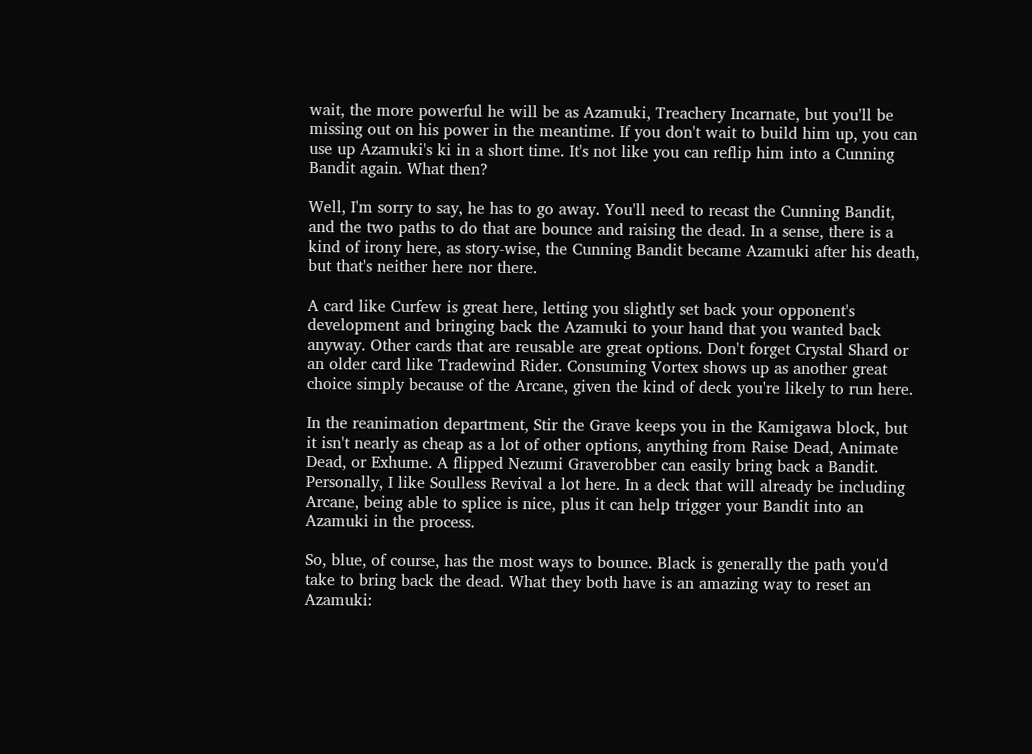wait, the more powerful he will be as Azamuki, Treachery Incarnate, but you'll be missing out on his power in the meantime. If you don't wait to build him up, you can use up Azamuki's ki in a short time. It's not like you can reflip him into a Cunning Bandit again. What then?

Well, I'm sorry to say, he has to go away. You'll need to recast the Cunning Bandit, and the two paths to do that are bounce and raising the dead. In a sense, there is a kind of irony here, as story-wise, the Cunning Bandit became Azamuki after his death, but that's neither here nor there.

A card like Curfew is great here, letting you slightly set back your opponent's development and bringing back the Azamuki to your hand that you wanted back anyway. Other cards that are reusable are great options. Don't forget Crystal Shard or an older card like Tradewind Rider. Consuming Vortex shows up as another great choice simply because of the Arcane, given the kind of deck you're likely to run here.

In the reanimation department, Stir the Grave keeps you in the Kamigawa block, but it isn't nearly as cheap as a lot of other options, anything from Raise Dead, Animate Dead, or Exhume. A flipped Nezumi Graverobber can easily bring back a Bandit. Personally, I like Soulless Revival a lot here. In a deck that will already be including Arcane, being able to splice is nice, plus it can help trigger your Bandit into an Azamuki in the process.

So, blue, of course, has the most ways to bounce. Black is generally the path you'd take to bring back the dead. What they both have is an amazing way to reset an Azamuki: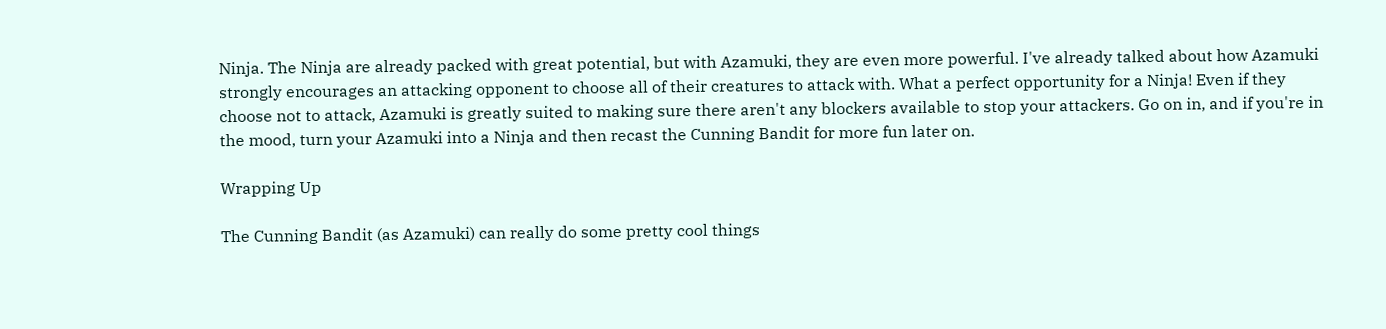Ninja. The Ninja are already packed with great potential, but with Azamuki, they are even more powerful. I've already talked about how Azamuki strongly encourages an attacking opponent to choose all of their creatures to attack with. What a perfect opportunity for a Ninja! Even if they choose not to attack, Azamuki is greatly suited to making sure there aren't any blockers available to stop your attackers. Go on in, and if you're in the mood, turn your Azamuki into a Ninja and then recast the Cunning Bandit for more fun later on.

Wrapping Up

The Cunning Bandit (as Azamuki) can really do some pretty cool things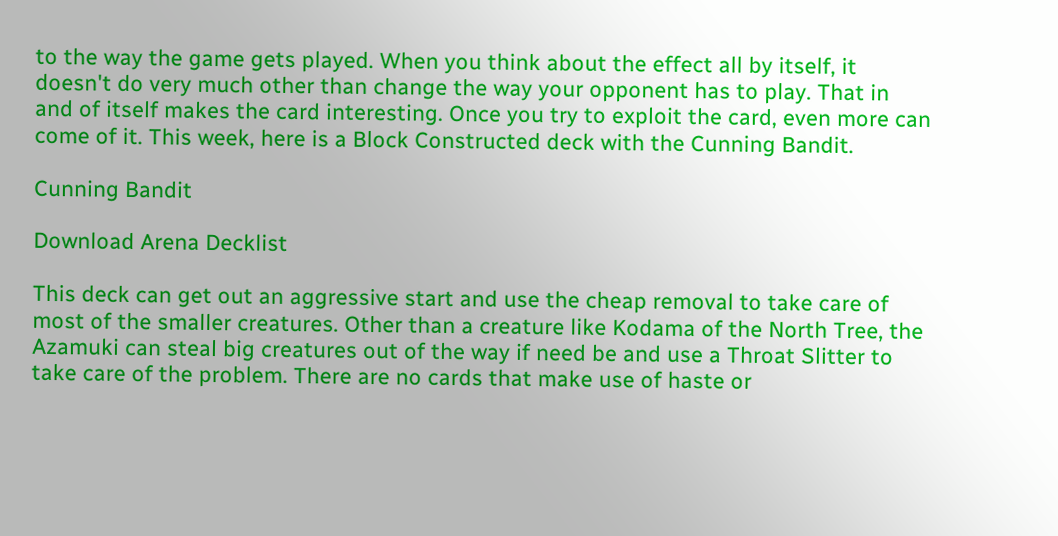to the way the game gets played. When you think about the effect all by itself, it doesn't do very much other than change the way your opponent has to play. That in and of itself makes the card interesting. Once you try to exploit the card, even more can come of it. This week, here is a Block Constructed deck with the Cunning Bandit.

Cunning Bandit

Download Arena Decklist

This deck can get out an aggressive start and use the cheap removal to take care of most of the smaller creatures. Other than a creature like Kodama of the North Tree, the Azamuki can steal big creatures out of the way if need be and use a Throat Slitter to take care of the problem. There are no cards that make use of haste or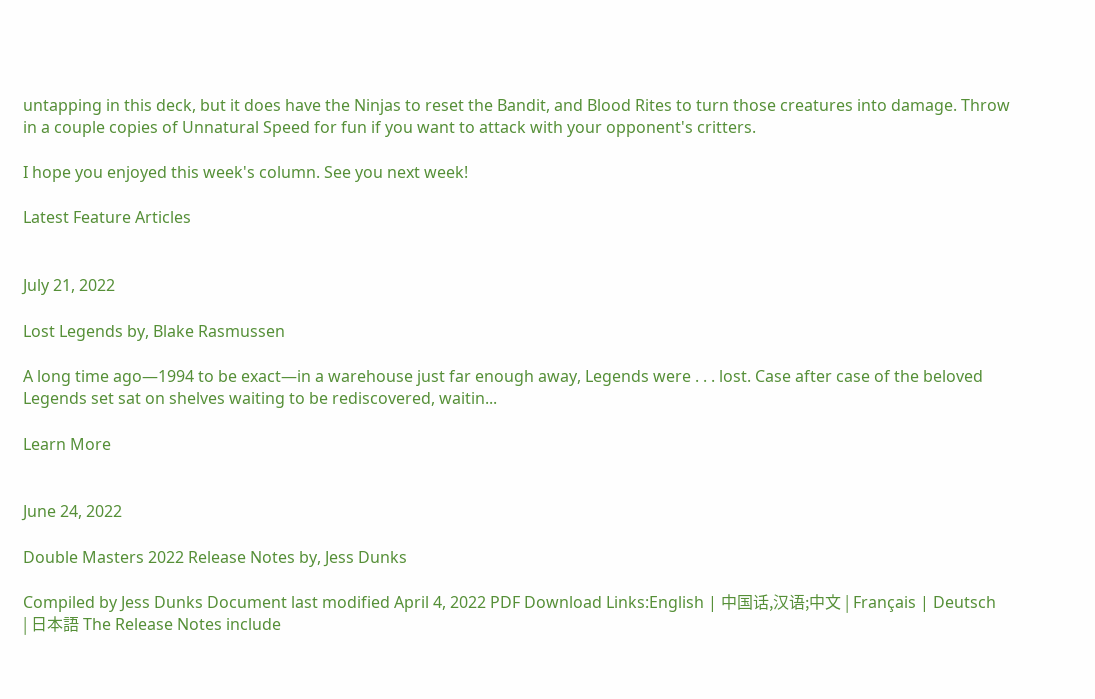untapping in this deck, but it does have the Ninjas to reset the Bandit, and Blood Rites to turn those creatures into damage. Throw in a couple copies of Unnatural Speed for fun if you want to attack with your opponent's critters.

I hope you enjoyed this week's column. See you next week!

Latest Feature Articles


July 21, 2022

Lost Legends by, Blake Rasmussen

A long time ago—1994 to be exact—in a warehouse just far enough away, Legends were . . . lost. Case after case of the beloved Legends set sat on shelves waiting to be rediscovered, waitin...

Learn More


June 24, 2022

Double Masters 2022 Release Notes by, Jess Dunks

Compiled by Jess Dunks Document last modified April 4, 2022 PDF Download Links:English | 中国话,汉语;中文 | Français | Deutsch | 日本語 The Release Notes include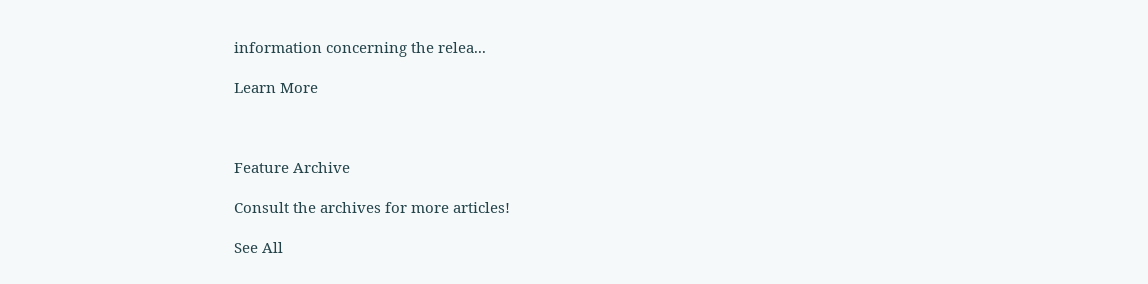information concerning the relea...

Learn More



Feature Archive

Consult the archives for more articles!

See All